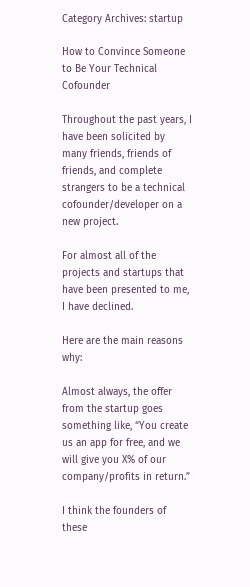Category Archives: startup

How to Convince Someone to Be Your Technical Cofounder

Throughout the past years, I have been solicited by many friends, friends of friends, and complete strangers to be a technical cofounder/developer on a new project.

For almost all of the projects and startups that have been presented to me, I have declined.

Here are the main reasons why:

Almost always, the offer from the startup goes something like, “You create us an app for free, and we will give you X% of our company/profits in return.”

I think the founders of these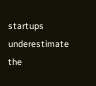startups underestimate the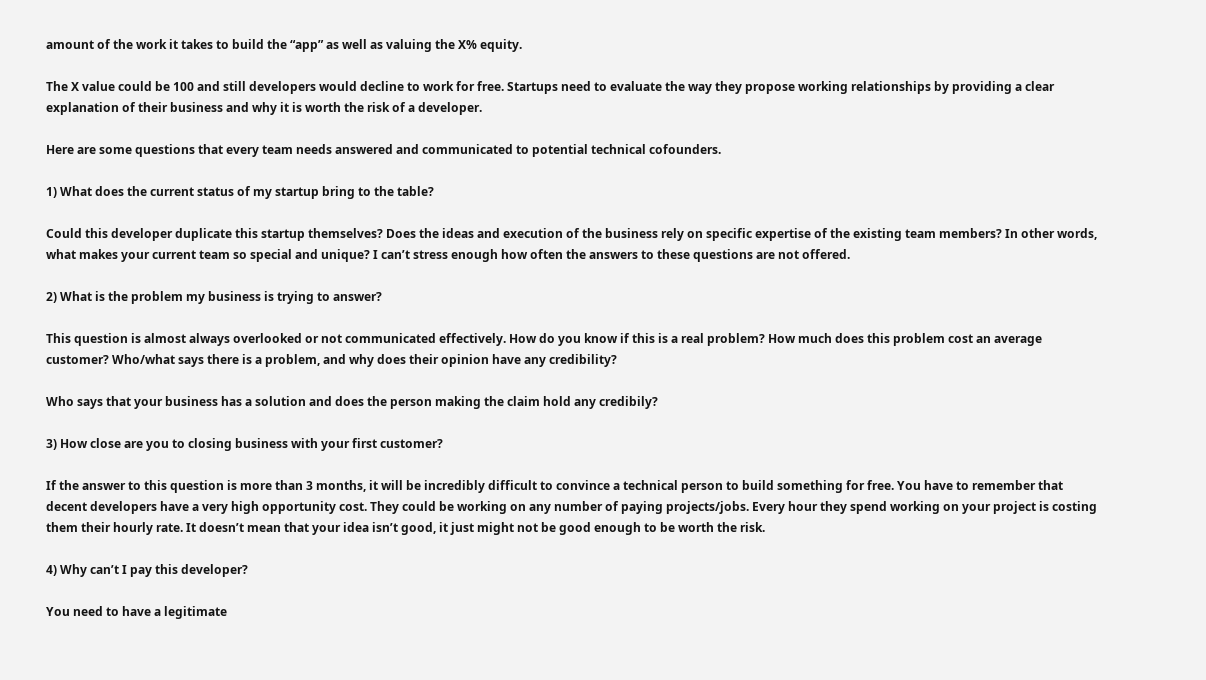amount of the work it takes to build the “app” as well as valuing the X% equity.

The X value could be 100 and still developers would decline to work for free. Startups need to evaluate the way they propose working relationships by providing a clear explanation of their business and why it is worth the risk of a developer.

Here are some questions that every team needs answered and communicated to potential technical cofounders.

1) What does the current status of my startup bring to the table?

Could this developer duplicate this startup themselves? Does the ideas and execution of the business rely on specific expertise of the existing team members? In other words, what makes your current team so special and unique? I can’t stress enough how often the answers to these questions are not offered.

2) What is the problem my business is trying to answer?

This question is almost always overlooked or not communicated effectively. How do you know if this is a real problem? How much does this problem cost an average customer? Who/what says there is a problem, and why does their opinion have any credibility?

Who says that your business has a solution and does the person making the claim hold any credibily?

3) How close are you to closing business with your first customer?

If the answer to this question is more than 3 months, it will be incredibly difficult to convince a technical person to build something for free. You have to remember that decent developers have a very high opportunity cost. They could be working on any number of paying projects/jobs. Every hour they spend working on your project is costing them their hourly rate. It doesn’t mean that your idea isn’t good, it just might not be good enough to be worth the risk.

4) Why can’t I pay this developer?

You need to have a legitimate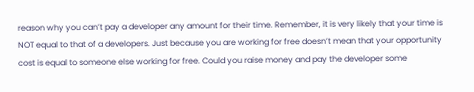reason why you can’t pay a developer any amount for their time. Remember, it is very likely that your time is NOT equal to that of a developers. Just because you are working for free doesn’t mean that your opportunity cost is equal to someone else working for free. Could you raise money and pay the developer some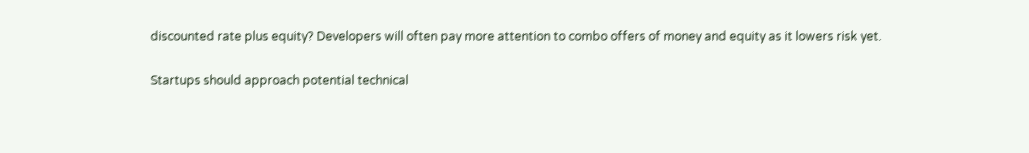discounted rate plus equity? Developers will often pay more attention to combo offers of money and equity as it lowers risk yet.

Startups should approach potential technical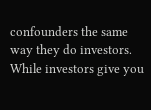confounders the same way they do investors. While investors give you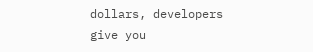dollars, developers give you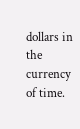dollars in the currency of time.